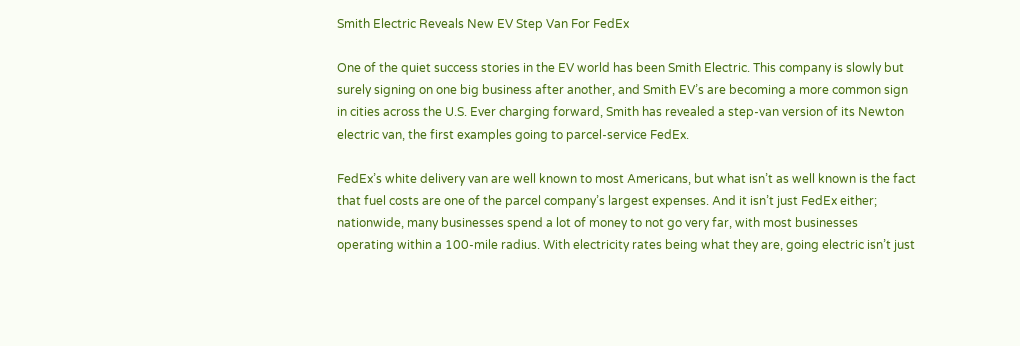Smith Electric Reveals New EV Step Van For FedEx

One of the quiet success stories in the EV world has been Smith Electric. This company is slowly but surely signing on one big business after another, and Smith EV’s are becoming a more common sign in cities across the U.S. Ever charging forward, Smith has revealed a step-van version of its Newton electric van, the first examples going to parcel-service FedEx.

FedEx’s white delivery van are well known to most Americans, but what isn’t as well known is the fact that fuel costs are one of the parcel company’s largest expenses. And it isn’t just FedEx either; nationwide, many businesses spend a lot of money to not go very far, with most businesses operating within a 100-mile radius. With electricity rates being what they are, going electric isn’t just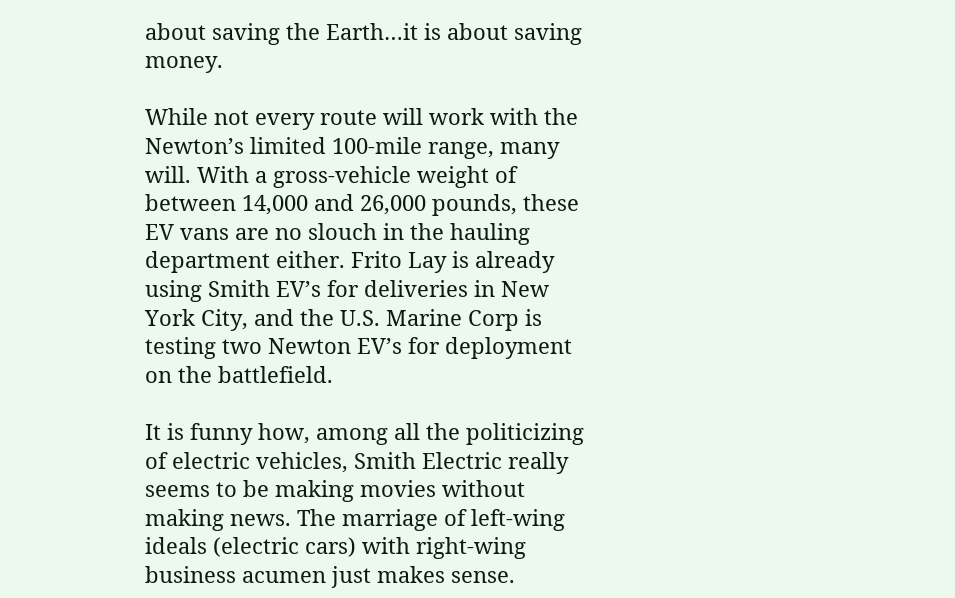about saving the Earth…it is about saving money.

While not every route will work with the Newton’s limited 100-mile range, many will. With a gross-vehicle weight of between 14,000 and 26,000 pounds, these EV vans are no slouch in the hauling department either. Frito Lay is already using Smith EV’s for deliveries in New York City, and the U.S. Marine Corp is testing two Newton EV’s for deployment on the battlefield.

It is funny how, among all the politicizing of electric vehicles, Smith Electric really seems to be making movies without making news. The marriage of left-wing ideals (electric cars) with right-wing business acumen just makes sense.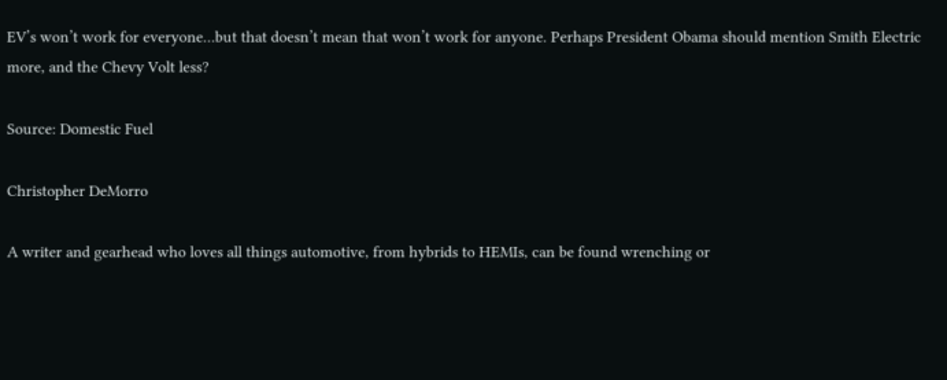EV’s won’t work for everyone…but that doesn’t mean that won’t work for anyone. Perhaps President Obama should mention Smith Electric more, and the Chevy Volt less?

Source: Domestic Fuel

Christopher DeMorro

A writer and gearhead who loves all things automotive, from hybrids to HEMIs, can be found wrenching or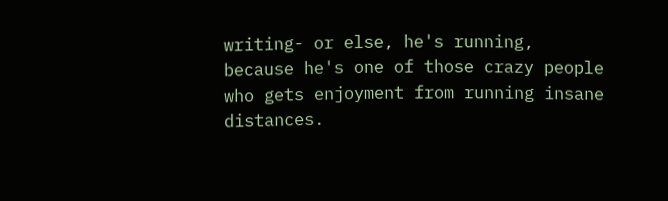writing- or else, he's running, because he's one of those crazy people who gets enjoyment from running insane distances.